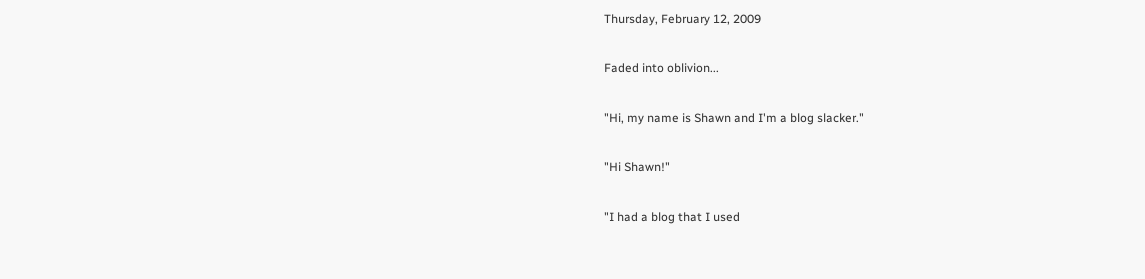Thursday, February 12, 2009

Faded into oblivion...

"Hi, my name is Shawn and I'm a blog slacker."

"Hi Shawn!"

"I had a blog that I used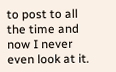to post to all the time and now I never even look at it.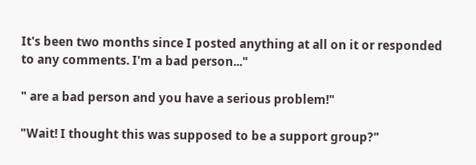It's been two months since I posted anything at all on it or responded to any comments. I'm a bad person..."

" are a bad person and you have a serious problem!"

"Wait! I thought this was supposed to be a support group?"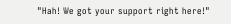"Hah! We got your support right here!"